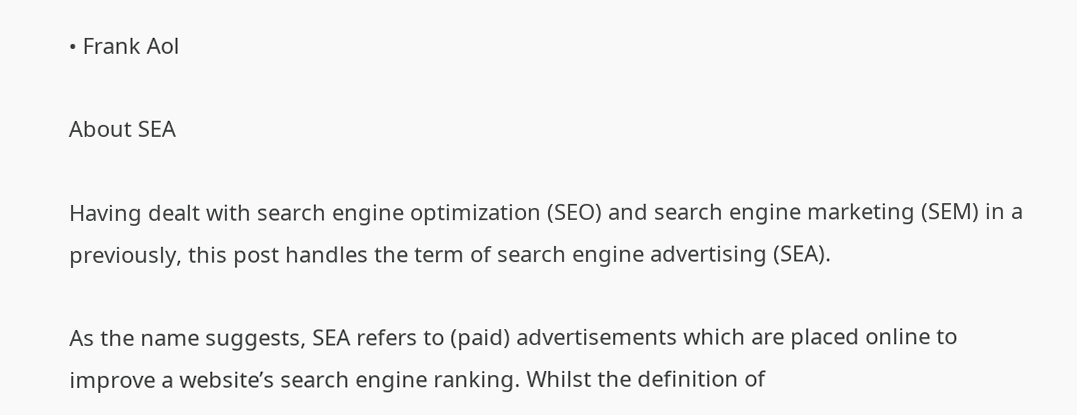• Frank Aol

About SEA

Having dealt with search engine optimization (SEO) and search engine marketing (SEM) in a previously, this post handles the term of search engine advertising (SEA).

As the name suggests, SEA refers to (paid) advertisements which are placed online to improve a website’s search engine ranking. Whilst the definition of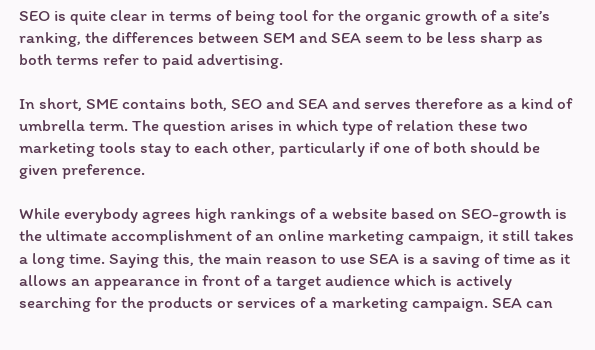SEO is quite clear in terms of being tool for the organic growth of a site’s ranking, the differences between SEM and SEA seem to be less sharp as both terms refer to paid advertising.

In short, SME contains both, SEO and SEA and serves therefore as a kind of umbrella term. The question arises in which type of relation these two marketing tools stay to each other, particularly if one of both should be given preference.

While everybody agrees high rankings of a website based on SEO-growth is the ultimate accomplishment of an online marketing campaign, it still takes a long time. Saying this, the main reason to use SEA is a saving of time as it allows an appearance in front of a target audience which is actively searching for the products or services of a marketing campaign. SEA can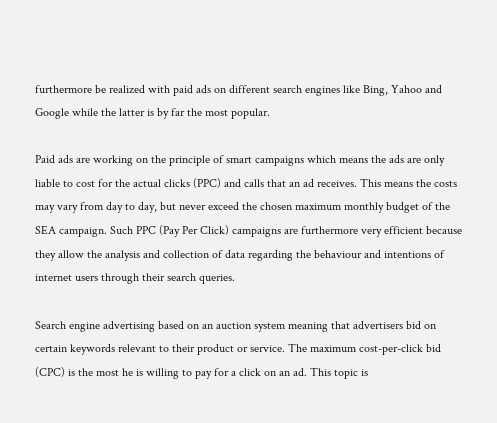furthermore be realized with paid ads on different search engines like Bing, Yahoo and Google while the latter is by far the most popular.

Paid ads are working on the principle of smart campaigns which means the ads are only liable to cost for the actual clicks (PPC) and calls that an ad receives. This means the costs may vary from day to day, but never exceed the chosen maximum monthly budget of the SEA campaign. Such PPC (Pay Per Click) campaigns are furthermore very efficient because they allow the analysis and collection of data regarding the behaviour and intentions of internet users through their search queries.

Search engine advertising based on an auction system meaning that advertisers bid on certain keywords relevant to their product or service. The maximum cost-per-click bid (CPC) is the most he is willing to pay for a click on an ad. This topic is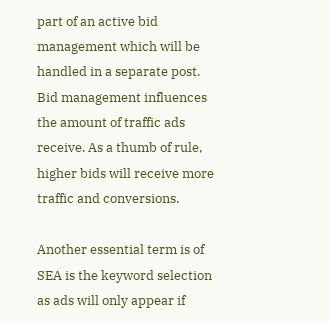part of an active bid management which will be handled in a separate post. Bid management influences the amount of traffic ads receive. As a thumb of rule, higher bids will receive more traffic and conversions.

Another essential term is of SEA is the keyword selection as ads will only appear if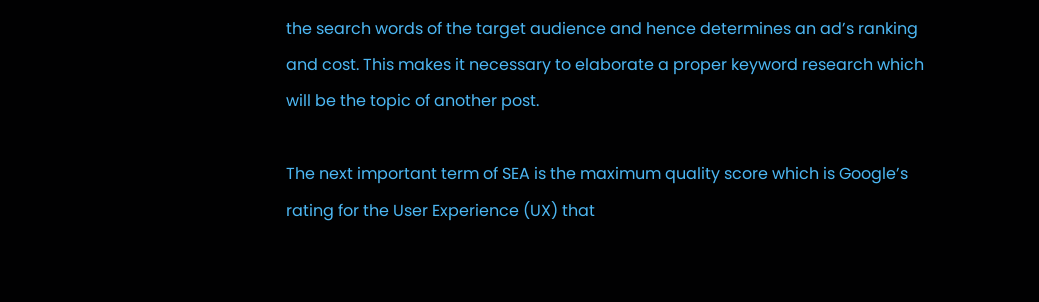the search words of the target audience and hence determines an ad’s ranking and cost. This makes it necessary to elaborate a proper keyword research which will be the topic of another post.

The next important term of SEA is the maximum quality score which is Google’s rating for the User Experience (UX) that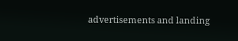advertisements and landing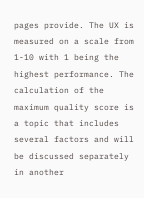pages provide. The UX is measured on a scale from 1-10 with 1 being the highest performance. The calculation of the maximum quality score is a topic that includes several factors and will be discussed separately in another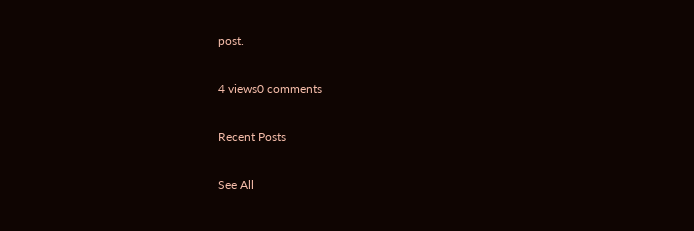post.

4 views0 comments

Recent Posts

See All